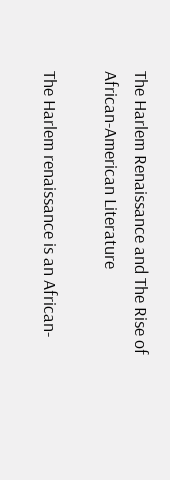The Harlem Renaissance and The Rise of African-American Literature

The Harlem renaissance is an African-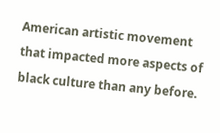American artistic movement that impacted more aspects of black culture than any before.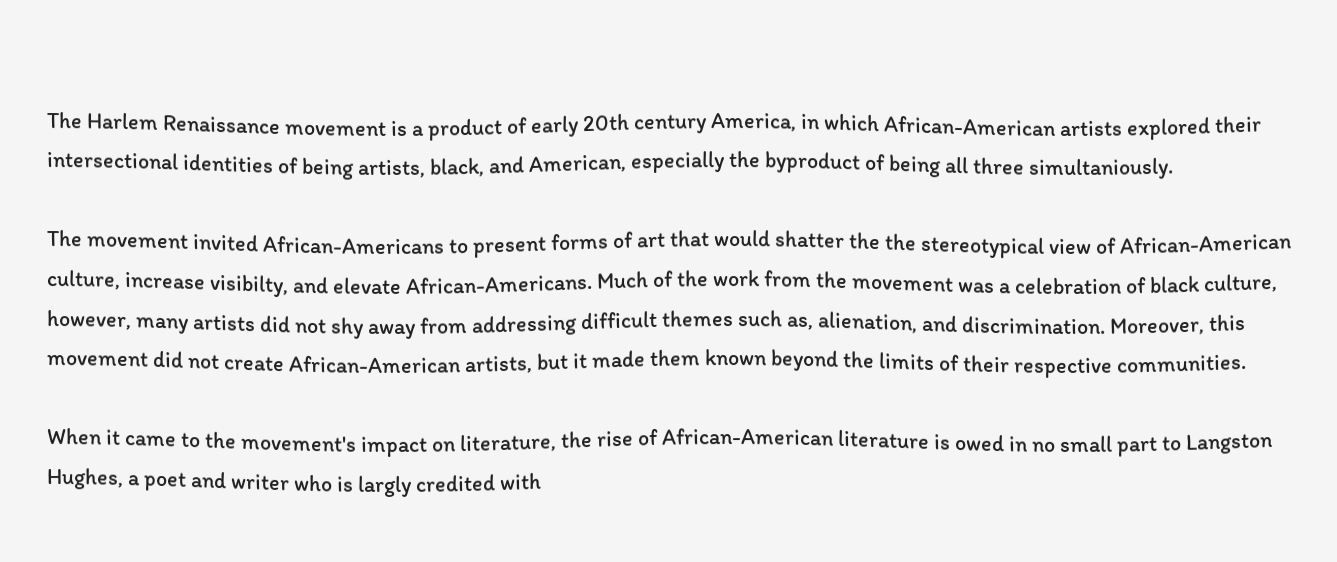The Harlem Renaissance movement is a product of early 20th century America, in which African-American artists explored their intersectional identities of being artists, black, and American, especially the byproduct of being all three simultaniously.

The movement invited African-Americans to present forms of art that would shatter the the stereotypical view of African-American culture, increase visibilty, and elevate African-Americans. Much of the work from the movement was a celebration of black culture, however, many artists did not shy away from addressing difficult themes such as, alienation, and discrimination. Moreover, this movement did not create African-American artists, but it made them known beyond the limits of their respective communities.

When it came to the movement's impact on literature, the rise of African-American literature is owed in no small part to Langston Hughes, a poet and writer who is largly credited with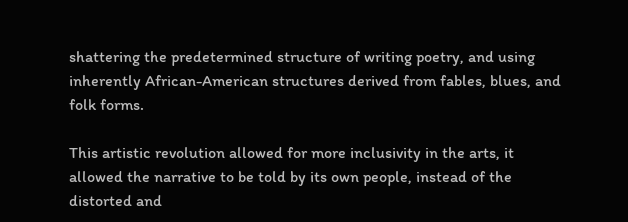shattering the predetermined structure of writing poetry, and using inherently African-American structures derived from fables, blues, and folk forms.

This artistic revolution allowed for more inclusivity in the arts, it allowed the narrative to be told by its own people, instead of the distorted and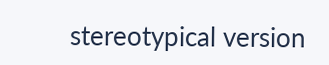stereotypical version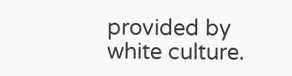provided by white culture.